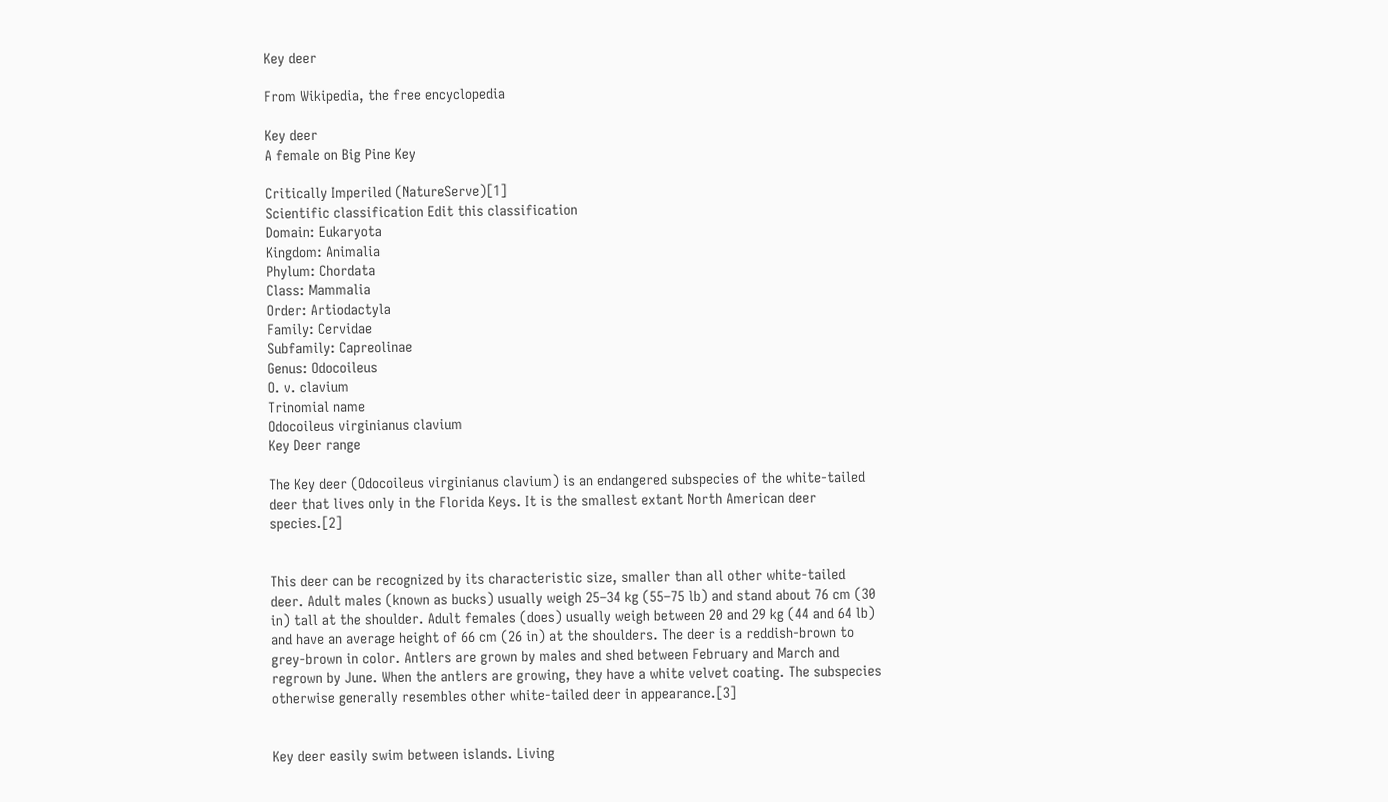Key deer

From Wikipedia, the free encyclopedia

Key deer
A female on Big Pine Key

Critically Imperiled (NatureServe)[1]
Scientific classification Edit this classification
Domain: Eukaryota
Kingdom: Animalia
Phylum: Chordata
Class: Mammalia
Order: Artiodactyla
Family: Cervidae
Subfamily: Capreolinae
Genus: Odocoileus
O. v. clavium
Trinomial name
Odocoileus virginianus clavium
Key Deer range

The Key deer (Odocoileus virginianus clavium) is an endangered subspecies of the white-tailed deer that lives only in the Florida Keys. It is the smallest extant North American deer species.[2]


This deer can be recognized by its characteristic size, smaller than all other white-tailed deer. Adult males (known as bucks) usually weigh 25–34 kg (55–75 lb) and stand about 76 cm (30 in) tall at the shoulder. Adult females (does) usually weigh between 20 and 29 kg (44 and 64 lb) and have an average height of 66 cm (26 in) at the shoulders. The deer is a reddish-brown to grey-brown in color. Antlers are grown by males and shed between February and March and regrown by June. When the antlers are growing, they have a white velvet coating. The subspecies otherwise generally resembles other white-tailed deer in appearance.[3]


Key deer easily swim between islands. Living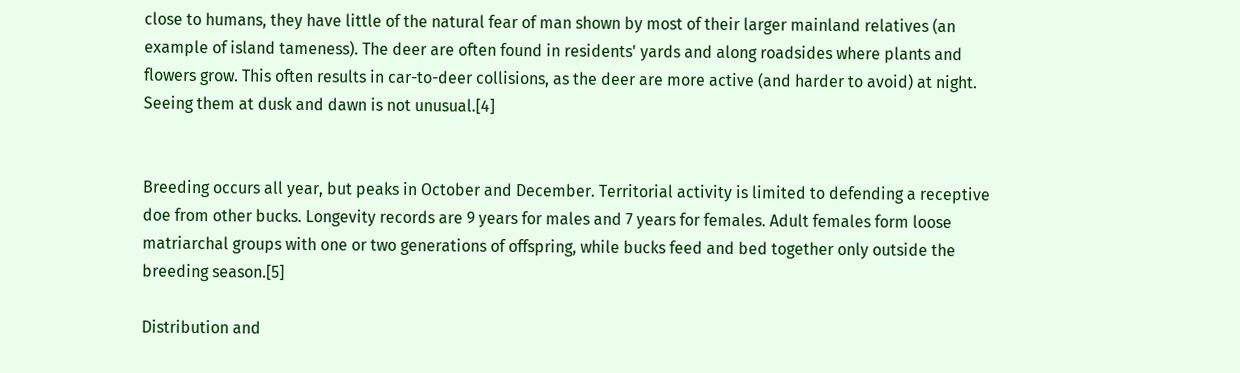close to humans, they have little of the natural fear of man shown by most of their larger mainland relatives (an example of island tameness). The deer are often found in residents' yards and along roadsides where plants and flowers grow. This often results in car-to-deer collisions, as the deer are more active (and harder to avoid) at night. Seeing them at dusk and dawn is not unusual.[4]


Breeding occurs all year, but peaks in October and December. Territorial activity is limited to defending a receptive doe from other bucks. Longevity records are 9 years for males and 7 years for females. Adult females form loose matriarchal groups with one or two generations of offspring, while bucks feed and bed together only outside the breeding season.[5]

Distribution and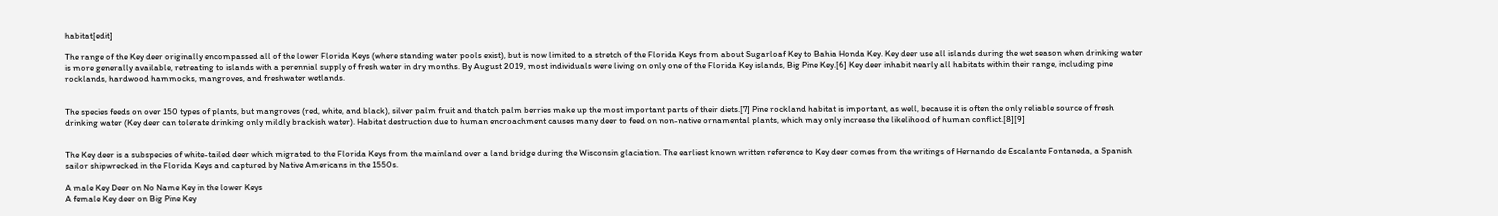habitat[edit]

The range of the Key deer originally encompassed all of the lower Florida Keys (where standing water pools exist), but is now limited to a stretch of the Florida Keys from about Sugarloaf Key to Bahia Honda Key. Key deer use all islands during the wet season when drinking water is more generally available, retreating to islands with a perennial supply of fresh water in dry months. By August 2019, most individuals were living on only one of the Florida Key islands, Big Pine Key.[6] Key deer inhabit nearly all habitats within their range, including pine rocklands, hardwood hammocks, mangroves, and freshwater wetlands.


The species feeds on over 150 types of plants, but mangroves (red, white, and black), silver palm fruit and thatch palm berries make up the most important parts of their diets.[7] Pine rockland habitat is important, as well, because it is often the only reliable source of fresh drinking water (Key deer can tolerate drinking only mildly brackish water). Habitat destruction due to human encroachment causes many deer to feed on non-native ornamental plants, which may only increase the likelihood of human conflict.[8][9]


The Key deer is a subspecies of white-tailed deer which migrated to the Florida Keys from the mainland over a land bridge during the Wisconsin glaciation. The earliest known written reference to Key deer comes from the writings of Hernando de Escalante Fontaneda, a Spanish sailor shipwrecked in the Florida Keys and captured by Native Americans in the 1550s.

A male Key Deer on No Name Key in the lower Keys
A female Key deer on Big Pine Key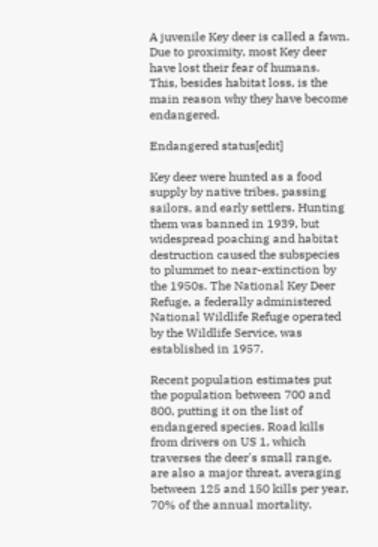A juvenile Key deer is called a fawn.
Due to proximity, most Key deer have lost their fear of humans. This, besides habitat loss, is the main reason why they have become endangered.

Endangered status[edit]

Key deer were hunted as a food supply by native tribes, passing sailors, and early settlers. Hunting them was banned in 1939, but widespread poaching and habitat destruction caused the subspecies to plummet to near-extinction by the 1950s. The National Key Deer Refuge, a federally administered National Wildlife Refuge operated by the Wildlife Service, was established in 1957.

Recent population estimates put the population between 700 and 800, putting it on the list of endangered species. Road kills from drivers on US 1, which traverses the deer's small range, are also a major threat, averaging between 125 and 150 kills per year, 70% of the annual mortality.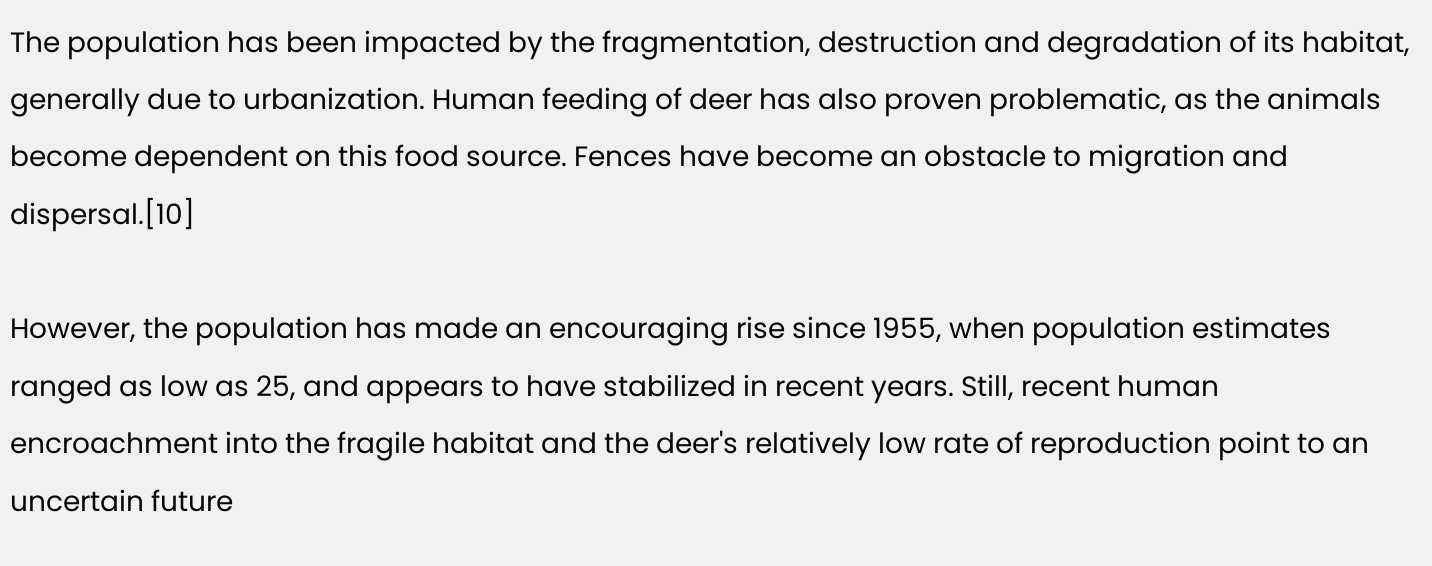The population has been impacted by the fragmentation, destruction and degradation of its habitat, generally due to urbanization. Human feeding of deer has also proven problematic, as the animals become dependent on this food source. Fences have become an obstacle to migration and dispersal.[10]

However, the population has made an encouraging rise since 1955, when population estimates ranged as low as 25, and appears to have stabilized in recent years. Still, recent human encroachment into the fragile habitat and the deer's relatively low rate of reproduction point to an uncertain future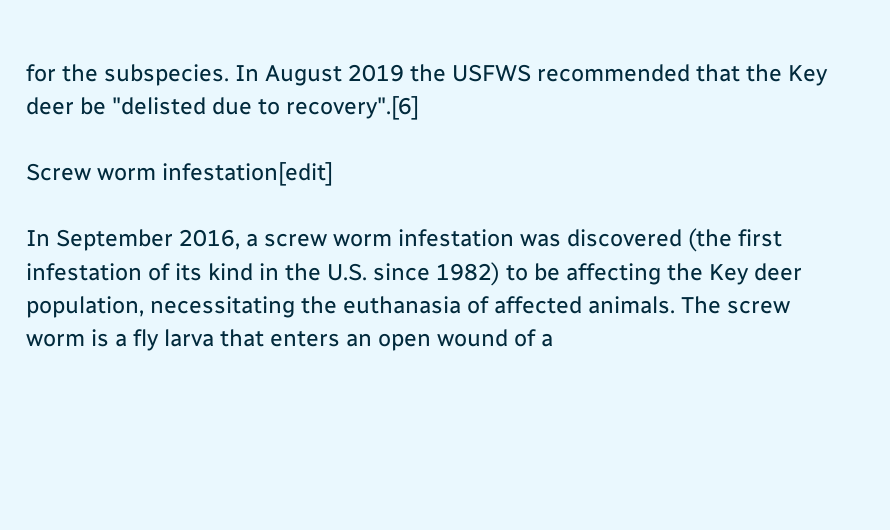for the subspecies. In August 2019 the USFWS recommended that the Key deer be "delisted due to recovery".[6]

Screw worm infestation[edit]

In September 2016, a screw worm infestation was discovered (the first infestation of its kind in the U.S. since 1982) to be affecting the Key deer population, necessitating the euthanasia of affected animals. The screw worm is a fly larva that enters an open wound of a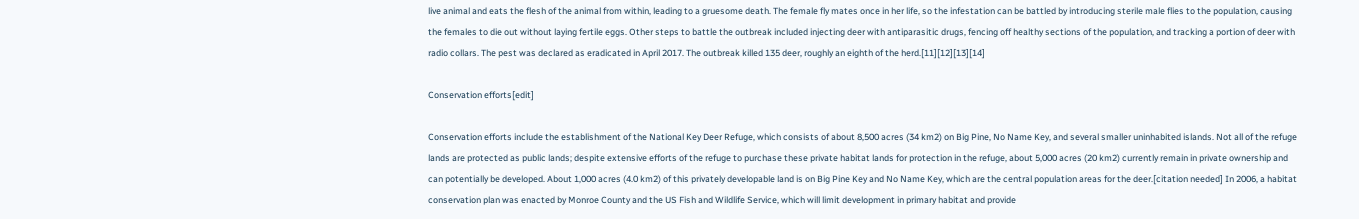live animal and eats the flesh of the animal from within, leading to a gruesome death. The female fly mates once in her life, so the infestation can be battled by introducing sterile male flies to the population, causing the females to die out without laying fertile eggs. Other steps to battle the outbreak included injecting deer with antiparasitic drugs, fencing off healthy sections of the population, and tracking a portion of deer with radio collars. The pest was declared as eradicated in April 2017. The outbreak killed 135 deer, roughly an eighth of the herd.[11][12][13][14]

Conservation efforts[edit]

Conservation efforts include the establishment of the National Key Deer Refuge, which consists of about 8,500 acres (34 km2) on Big Pine, No Name Key, and several smaller uninhabited islands. Not all of the refuge lands are protected as public lands; despite extensive efforts of the refuge to purchase these private habitat lands for protection in the refuge, about 5,000 acres (20 km2) currently remain in private ownership and can potentially be developed. About 1,000 acres (4.0 km2) of this privately developable land is on Big Pine Key and No Name Key, which are the central population areas for the deer.[citation needed] In 2006, a habitat conservation plan was enacted by Monroe County and the US Fish and Wildlife Service, which will limit development in primary habitat and provide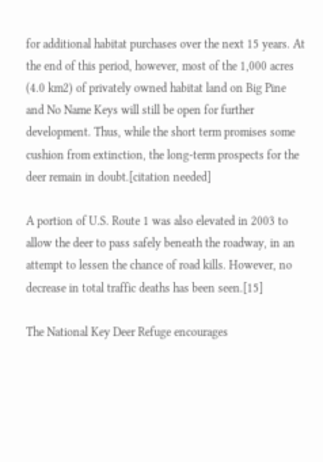for additional habitat purchases over the next 15 years. At the end of this period, however, most of the 1,000 acres (4.0 km2) of privately owned habitat land on Big Pine and No Name Keys will still be open for further development. Thus, while the short term promises some cushion from extinction, the long-term prospects for the deer remain in doubt.[citation needed]

A portion of U.S. Route 1 was also elevated in 2003 to allow the deer to pass safely beneath the roadway, in an attempt to lessen the chance of road kills. However, no decrease in total traffic deaths has been seen.[15]

The National Key Deer Refuge encourages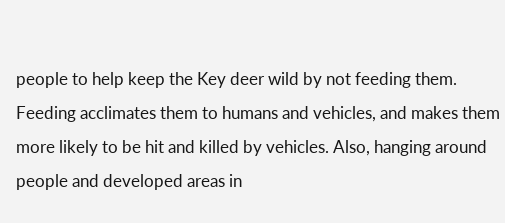people to help keep the Key deer wild by not feeding them. Feeding acclimates them to humans and vehicles, and makes them more likely to be hit and killed by vehicles. Also, hanging around people and developed areas in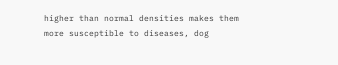higher than normal densities makes them more susceptible to diseases, dog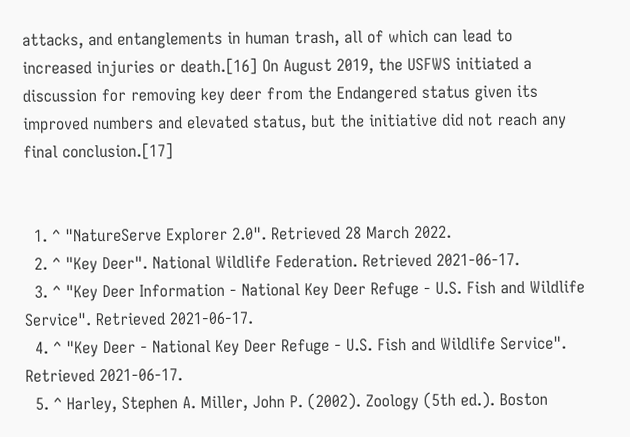attacks, and entanglements in human trash, all of which can lead to increased injuries or death.[16] On August 2019, the USFWS initiated a discussion for removing key deer from the Endangered status given its improved numbers and elevated status, but the initiative did not reach any final conclusion.[17]


  1. ^ "NatureServe Explorer 2.0". Retrieved 28 March 2022.
  2. ^ "Key Deer". National Wildlife Federation. Retrieved 2021-06-17.
  3. ^ "Key Deer Information - National Key Deer Refuge - U.S. Fish and Wildlife Service". Retrieved 2021-06-17.
  4. ^ "Key Deer - National Key Deer Refuge - U.S. Fish and Wildlife Service". Retrieved 2021-06-17.
  5. ^ Harley, Stephen A. Miller, John P. (2002). Zoology (5th ed.). Boston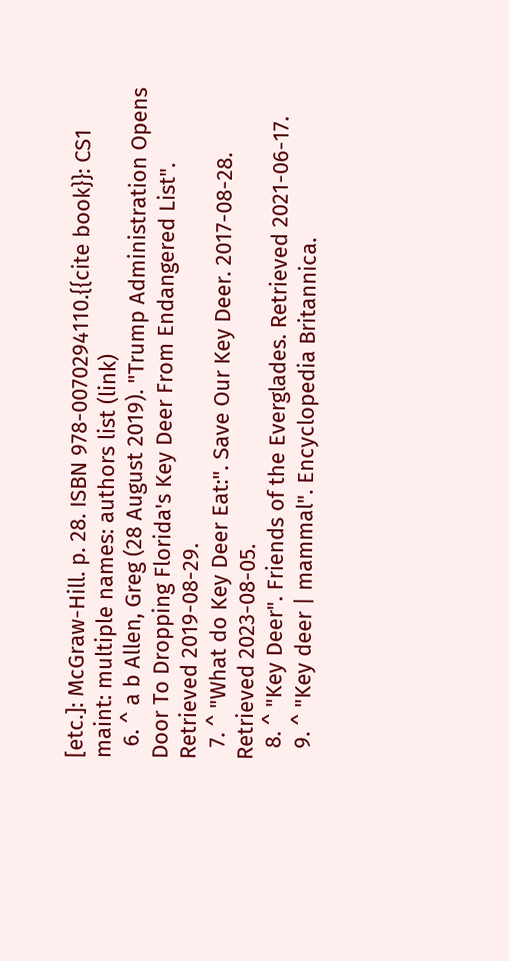[etc.]: McGraw-Hill. p. 28. ISBN 978-0070294110.{{cite book}}: CS1 maint: multiple names: authors list (link)
  6. ^ a b Allen, Greg (28 August 2019). "Trump Administration Opens Door To Dropping Florida's Key Deer From Endangered List". Retrieved 2019-08-29.
  7. ^ "What do Key Deer Eat:". Save Our Key Deer. 2017-08-28. Retrieved 2023-08-05.
  8. ^ "Key Deer". Friends of the Everglades. Retrieved 2021-06-17.
  9. ^ "Key deer | mammal". Encyclopedia Britannica.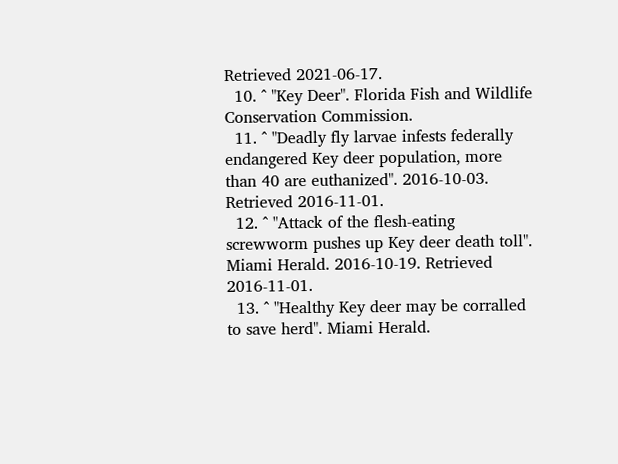Retrieved 2021-06-17.
  10. ^ "Key Deer". Florida Fish and Wildlife Conservation Commission.
  11. ^ "Deadly fly larvae infests federally endangered Key deer population, more than 40 are euthanized". 2016-10-03. Retrieved 2016-11-01.
  12. ^ "Attack of the flesh-eating screwworm pushes up Key deer death toll". Miami Herald. 2016-10-19. Retrieved 2016-11-01.
  13. ^ "Healthy Key deer may be corralled to save herd". Miami Herald.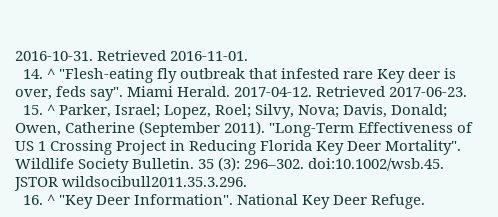2016-10-31. Retrieved 2016-11-01.
  14. ^ "Flesh-eating fly outbreak that infested rare Key deer is over, feds say". Miami Herald. 2017-04-12. Retrieved 2017-06-23.
  15. ^ Parker, Israel; Lopez, Roel; Silvy, Nova; Davis, Donald; Owen, Catherine (September 2011). "Long-Term Effectiveness of US 1 Crossing Project in Reducing Florida Key Deer Mortality". Wildlife Society Bulletin. 35 (3): 296–302. doi:10.1002/wsb.45. JSTOR wildsocibull2011.35.3.296.
  16. ^ "Key Deer Information". National Key Deer Refuge.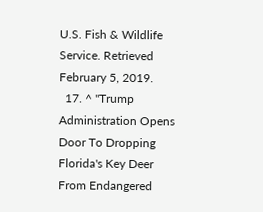U.S. Fish & Wildlife Service. Retrieved February 5, 2019.
  17. ^ "Trump Administration Opens Door To Dropping Florida's Key Deer From Endangered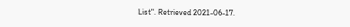List". Retrieved 2021-06-17.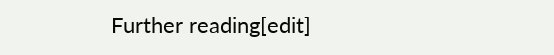Further reading[edit]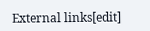External links[edit]